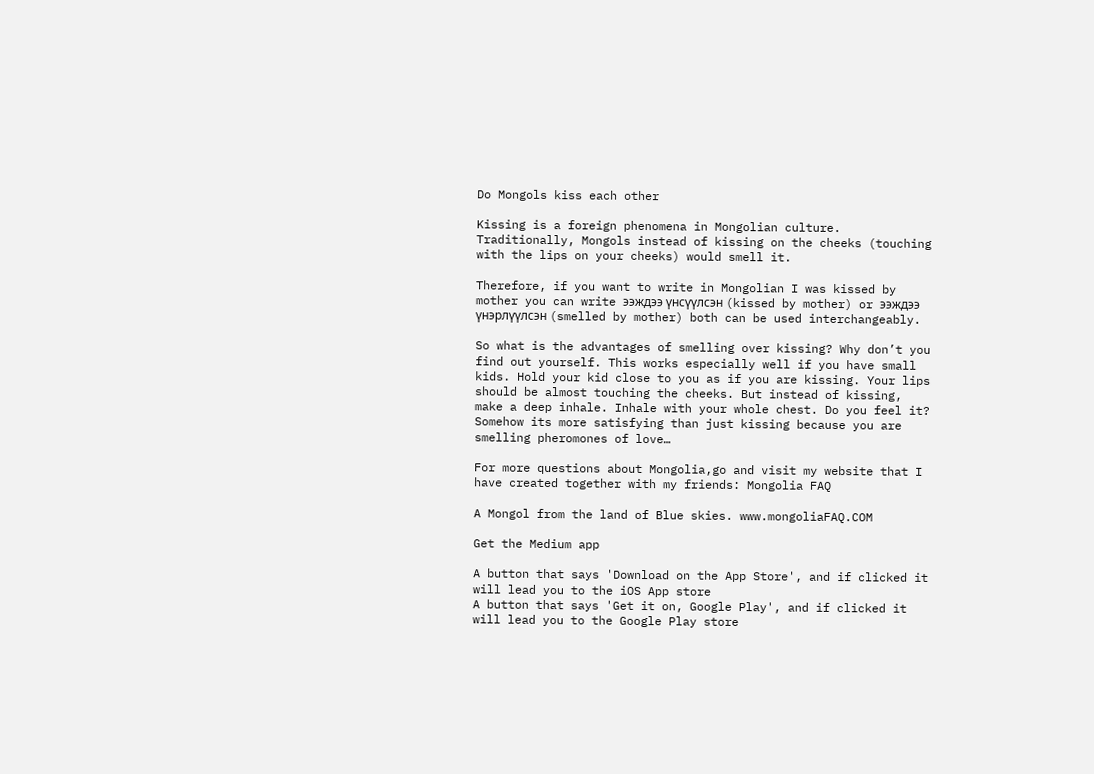Do Mongols kiss each other

Kissing is a foreign phenomena in Mongolian culture. Traditionally, Mongols instead of kissing on the cheeks (touching with the lips on your cheeks) would smell it.

Therefore, if you want to write in Mongolian I was kissed by mother you can write ээждээ үнсүүлсэн (kissed by mother) or ээждээ үнэрлүүлсэн (smelled by mother) both can be used interchangeably.

So what is the advantages of smelling over kissing? Why don’t you find out yourself. This works especially well if you have small kids. Hold your kid close to you as if you are kissing. Your lips should be almost touching the cheeks. But instead of kissing, make a deep inhale. Inhale with your whole chest. Do you feel it? Somehow its more satisfying than just kissing because you are smelling pheromones of love…

For more questions about Mongolia,go and visit my website that I have created together with my friends: Mongolia FAQ

A Mongol from the land of Blue skies. www.mongoliaFAQ.COM

Get the Medium app

A button that says 'Download on the App Store', and if clicked it will lead you to the iOS App store
A button that says 'Get it on, Google Play', and if clicked it will lead you to the Google Play store